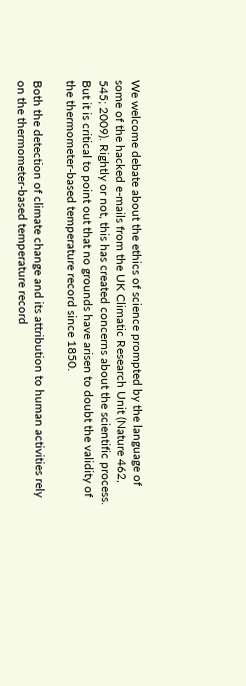We welcome debate about the ethics of science prompted by the language of some of the hacked e-mails from the UK Climatic Research Unit (Nature 462, 545; 2009). Rightly or not, this has created concerns about the scientific process. But it is critical to point out that no grounds have arisen to doubt the validity of the thermometer-based temperature record since 1850.

Both the detection of climate change and its attribution to human activities rely on the thermometer-based temperature record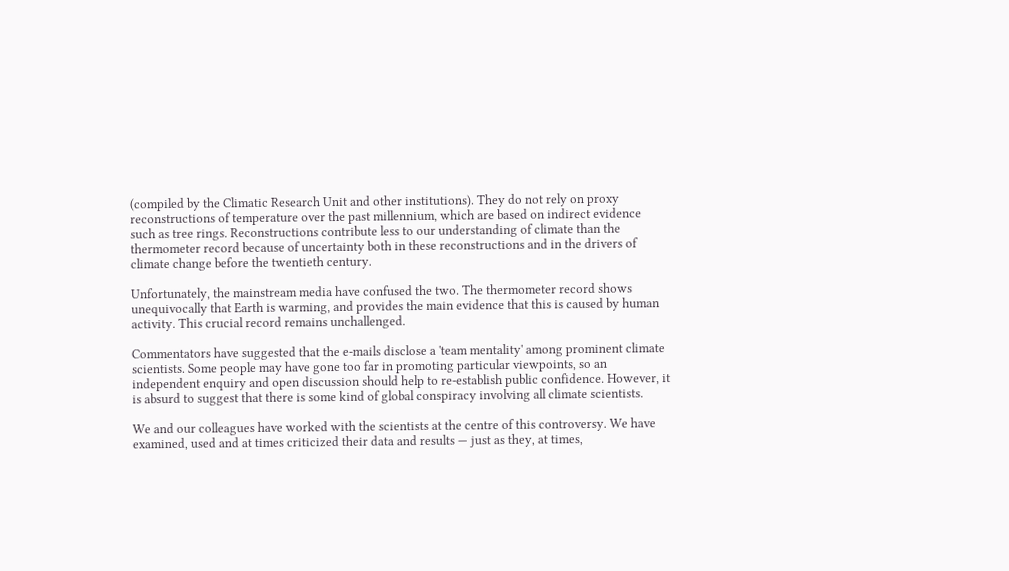(compiled by the Climatic Research Unit and other institutions). They do not rely on proxy reconstructions of temperature over the past millennium, which are based on indirect evidence such as tree rings. Reconstructions contribute less to our understanding of climate than the thermometer record because of uncertainty both in these reconstructions and in the drivers of climate change before the twentieth century.

Unfortunately, the mainstream media have confused the two. The thermometer record shows unequivocally that Earth is warming, and provides the main evidence that this is caused by human activity. This crucial record remains unchallenged.

Commentators have suggested that the e-mails disclose a 'team mentality' among prominent climate scientists. Some people may have gone too far in promoting particular viewpoints, so an independent enquiry and open discussion should help to re-establish public confidence. However, it is absurd to suggest that there is some kind of global conspiracy involving all climate scientists.

We and our colleagues have worked with the scientists at the centre of this controversy. We have examined, used and at times criticized their data and results — just as they, at times,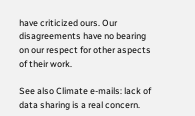have criticized ours. Our disagreements have no bearing on our respect for other aspects of their work.

See also Climate e-mails: lack of data sharing is a real concern.